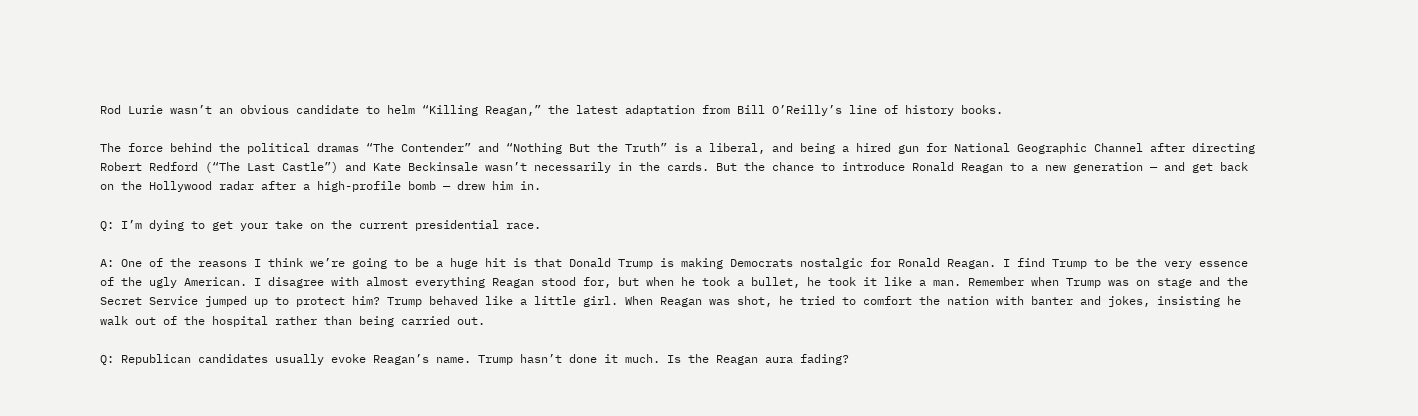Rod Lurie wasn’t an obvious candidate to helm “Killing Reagan,” the latest adaptation from Bill O’Reilly’s line of history books.

The force behind the political dramas “The Contender” and “Nothing But the Truth” is a liberal, and being a hired gun for National Geographic Channel after directing Robert Redford (“The Last Castle”) and Kate Beckinsale wasn’t necessarily in the cards. But the chance to introduce Ronald Reagan to a new generation — and get back on the Hollywood radar after a high-profile bomb — drew him in.

Q: I’m dying to get your take on the current presidential race.

A: One of the reasons I think we’re going to be a huge hit is that Donald Trump is making Democrats nostalgic for Ronald Reagan. I find Trump to be the very essence of the ugly American. I disagree with almost everything Reagan stood for, but when he took a bullet, he took it like a man. Remember when Trump was on stage and the Secret Service jumped up to protect him? Trump behaved like a little girl. When Reagan was shot, he tried to comfort the nation with banter and jokes, insisting he walk out of the hospital rather than being carried out.

Q: Republican candidates usually evoke Reagan’s name. Trump hasn’t done it much. Is the Reagan aura fading?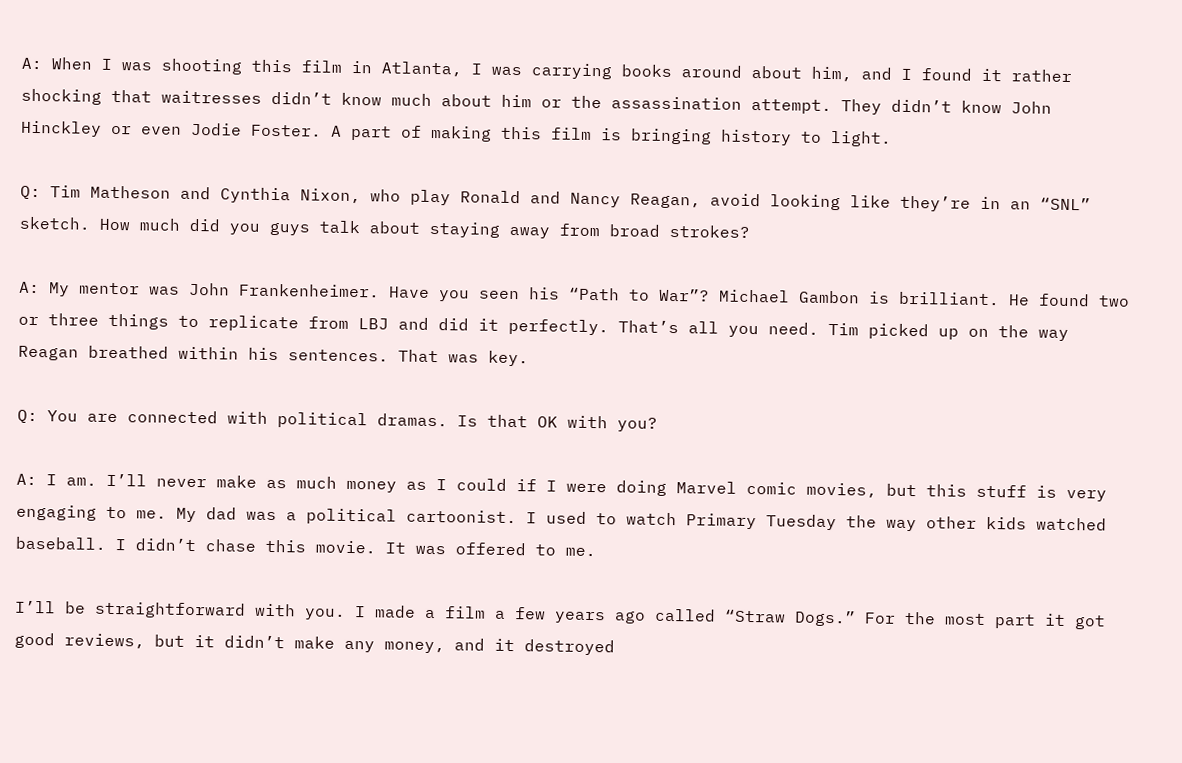A: When I was shooting this film in Atlanta, I was carrying books around about him, and I found it rather shocking that waitresses didn’t know much about him or the assassination attempt. They didn’t know John Hinckley or even Jodie Foster. A part of making this film is bringing history to light.

Q: Tim Matheson and Cynthia Nixon, who play Ronald and Nancy Reagan, avoid looking like they’re in an “SNL” sketch. How much did you guys talk about staying away from broad strokes?

A: My mentor was John Frankenheimer. Have you seen his “Path to War”? Michael Gambon is brilliant. He found two or three things to replicate from LBJ and did it perfectly. That’s all you need. Tim picked up on the way Reagan breathed within his sentences. That was key.

Q: You are connected with political dramas. Is that OK with you?

A: I am. I’ll never make as much money as I could if I were doing Marvel comic movies, but this stuff is very engaging to me. My dad was a political cartoonist. I used to watch Primary Tuesday the way other kids watched baseball. I didn’t chase this movie. It was offered to me.

I’ll be straightforward with you. I made a film a few years ago called “Straw Dogs.” For the most part it got good reviews, but it didn’t make any money, and it destroyed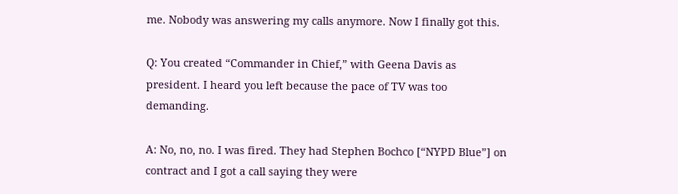me. Nobody was answering my calls anymore. Now I finally got this.

Q: You created “Commander in Chief,” with Geena Davis as president. I heard you left because the pace of TV was too demanding.

A: No, no, no. I was fired. They had Stephen Bochco [“NYPD Blue”] on contract and I got a call saying they were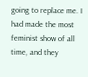going to replace me. I had made the most feminist show of all time, and they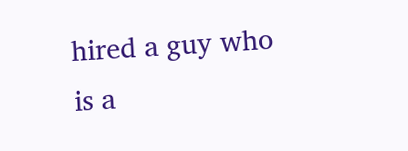hired a guy who is a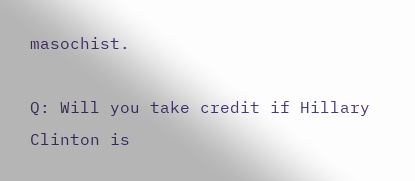masochist.

Q: Will you take credit if Hillary Clinton is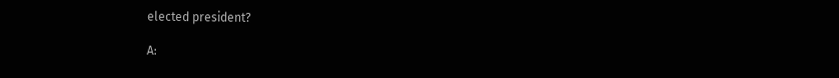elected president?

A: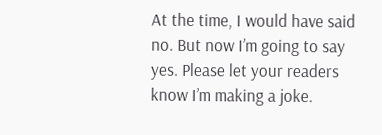At the time, I would have said no. But now I’m going to say yes. Please let your readers know I’m making a joke.